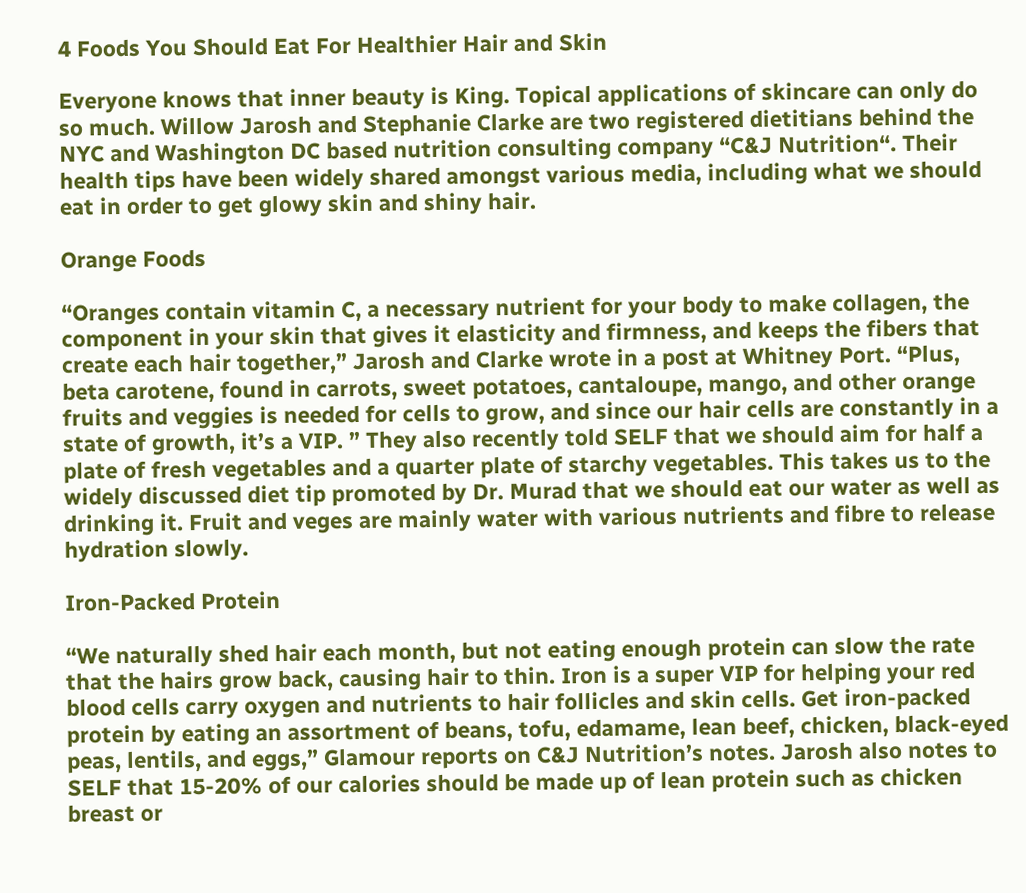4 Foods You Should Eat For Healthier Hair and Skin

Everyone knows that inner beauty is King. Topical applications of skincare can only do so much. Willow Jarosh and Stephanie Clarke are two registered dietitians behind the NYC and Washington DC based nutrition consulting company “C&J Nutrition“. Their health tips have been widely shared amongst various media, including what we should eat in order to get glowy skin and shiny hair.

Orange Foods

“Oranges contain vitamin C, a necessary nutrient for your body to make collagen, the component in your skin that gives it elasticity and firmness, and keeps the fibers that create each hair together,” Jarosh and Clarke wrote in a post at Whitney Port. “Plus, beta carotene, found in carrots, sweet potatoes, cantaloupe, mango, and other orange fruits and veggies is needed for cells to grow, and since our hair cells are constantly in a state of growth, it’s a VIP. ” They also recently told SELF that we should aim for half a plate of fresh vegetables and a quarter plate of starchy vegetables. This takes us to the widely discussed diet tip promoted by Dr. Murad that we should eat our water as well as drinking it. Fruit and veges are mainly water with various nutrients and fibre to release hydration slowly.

Iron-Packed Protein

“We naturally shed hair each month, but not eating enough protein can slow the rate that the hairs grow back, causing hair to thin. Iron is a super VIP for helping your red blood cells carry oxygen and nutrients to hair follicles and skin cells. Get iron-packed protein by eating an assortment of beans, tofu, edamame, lean beef, chicken, black-eyed peas, lentils, and eggs,” Glamour reports on C&J Nutrition’s notes. Jarosh also notes to SELF that 15-20% of our calories should be made up of lean protein such as chicken breast or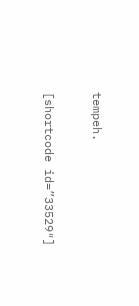tempeh.

[shortcode id=”33529″]